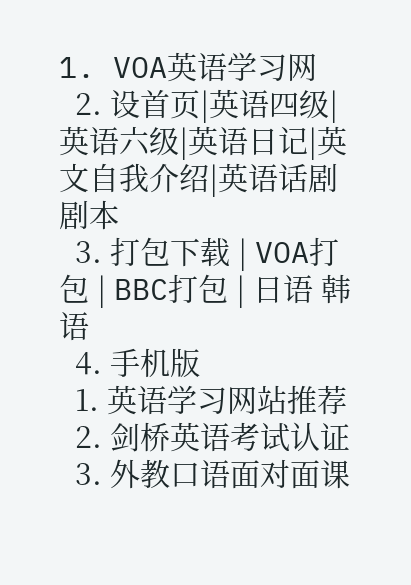1. VOA英语学习网
  2. 设首页|英语四级|英语六级|英语日记|英文自我介绍|英语话剧剧本
  3. 打包下载 | VOA打包 | BBC打包 | 日语 韩语
  4. 手机版
  1. 英语学习网站推荐
  2. 剑桥英语考试认证
  3. 外教口语面对面课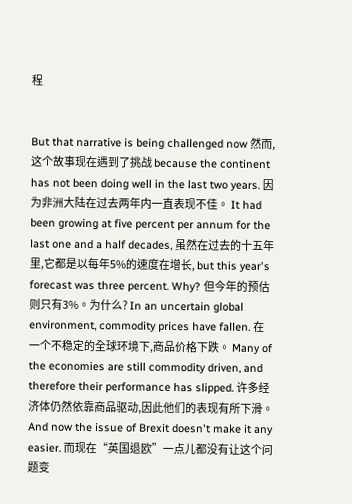程


But that narrative is being challenged now 然而,这个故事现在遇到了挑战 because the continent has not been doing well in the last two years. 因为非洲大陆在过去两年内一直表现不佳。 It had been growing at five percent per annum for the last one and a half decades, 虽然在过去的十五年里,它都是以每年5%的速度在增长, but this year's forecast was three percent. Why? 但今年的预估则只有3%。为什么? In an uncertain global environment, commodity prices have fallen. 在一个不稳定的全球环境下,商品价格下跌。 Many of the economies are still commodity driven, and therefore their performance has slipped. 许多经济体仍然依靠商品驱动,因此他们的表现有所下滑。 And now the issue of Brexit doesn't make it any easier. 而现在“英国退欧”一点儿都没有让这个问题变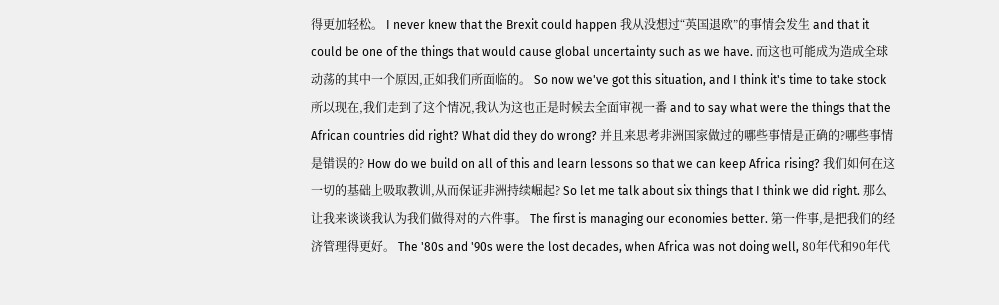得更加轻松。 I never knew that the Brexit could happen 我从没想过“英国退欧”的事情会发生 and that it could be one of the things that would cause global uncertainty such as we have. 而这也可能成为造成全球动荡的其中一个原因,正如我们所面临的。 So now we've got this situation, and I think it's time to take stock 所以现在,我们走到了这个情况,我认为这也正是时候去全面审视一番 and to say what were the things that the African countries did right? What did they do wrong? 并且来思考非洲国家做过的哪些事情是正确的?哪些事情是错误的? How do we build on all of this and learn lessons so that we can keep Africa rising? 我们如何在这一切的基础上吸取教训,从而保证非洲持续崛起? So let me talk about six things that I think we did right. 那么让我来谈谈我认为我们做得对的六件事。 The first is managing our economies better. 第一件事,是把我们的经济管理得更好。 The '80s and '90s were the lost decades, when Africa was not doing well, 80年代和90年代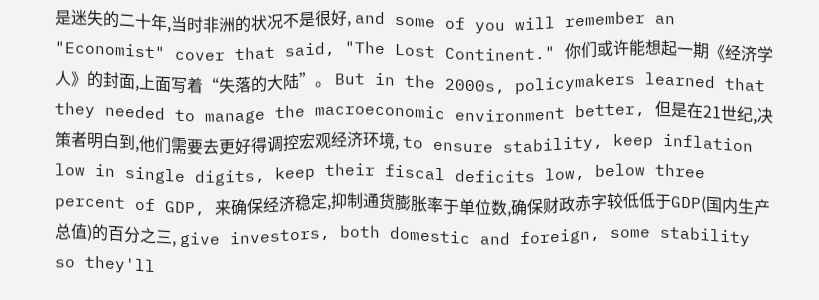是迷失的二十年,当时非洲的状况不是很好, and some of you will remember an "Economist" cover that said, "The Lost Continent." 你们或许能想起一期《经济学人》的封面,上面写着“失落的大陆”。 But in the 2000s, policymakers learned that they needed to manage the macroeconomic environment better, 但是在21世纪,决策者明白到,他们需要去更好得调控宏观经济环境, to ensure stability, keep inflation low in single digits, keep their fiscal deficits low, below three percent of GDP, 来确保经济稳定,抑制通货膨胀率于单位数,确保财政赤字较低低于GDP(国内生产总值)的百分之三, give investors, both domestic and foreign, some stability so they'll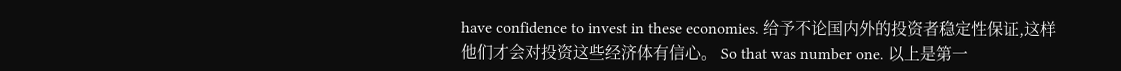have confidence to invest in these economies. 给予不论国内外的投资者稳定性保证,这样他们才会对投资这些经济体有信心。 So that was number one. 以上是第一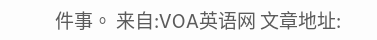件事。 来自:VOA英语网 文章地址: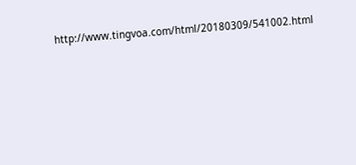http://www.tingvoa.com/html/20180309/541002.html